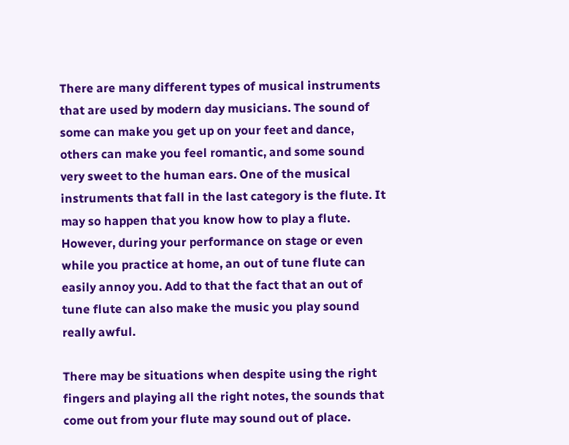There are many different types of musical instruments that are used by modern day musicians. The sound of some can make you get up on your feet and dance, others can make you feel romantic, and some sound very sweet to the human ears. One of the musical instruments that fall in the last category is the flute. It may so happen that you know how to play a flute. However, during your performance on stage or even while you practice at home, an out of tune flute can easily annoy you. Add to that the fact that an out of tune flute can also make the music you play sound really awful.

There may be situations when despite using the right fingers and playing all the right notes, the sounds that come out from your flute may sound out of place.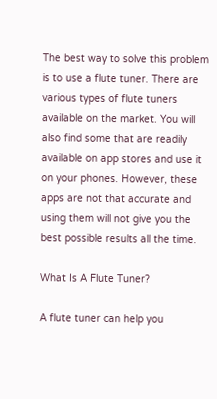The best way to solve this problem is to use a flute tuner. There are various types of flute tuners available on the market. You will also find some that are readily available on app stores and use it on your phones. However, these apps are not that accurate and using them will not give you the best possible results all the time.

What Is A Flute Tuner?

A flute tuner can help you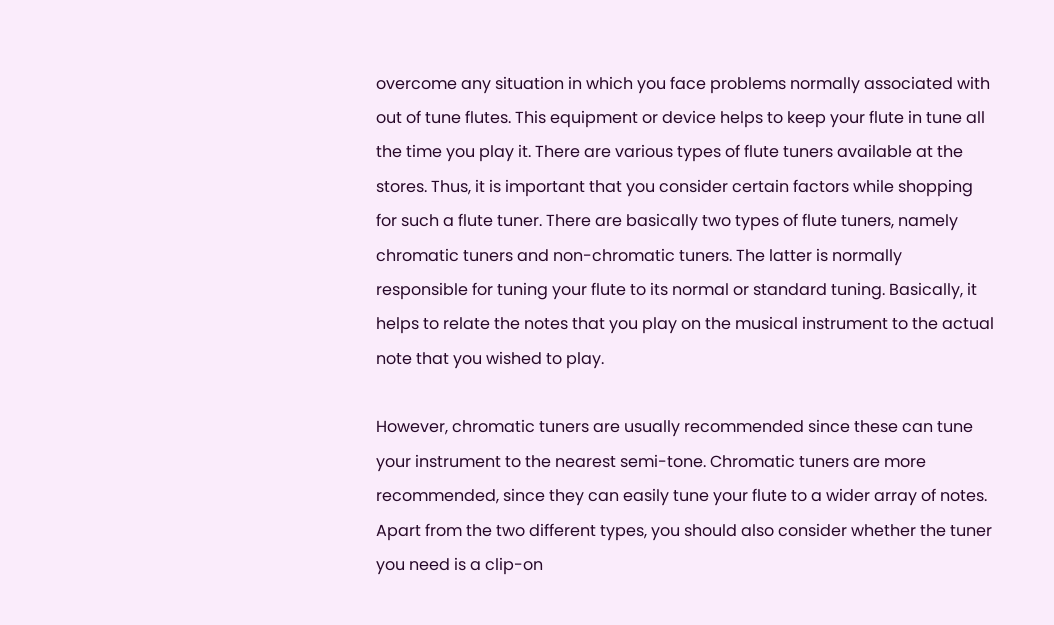overcome any situation in which you face problems normally associated with out of tune flutes. This equipment or device helps to keep your flute in tune all the time you play it. There are various types of flute tuners available at the stores. Thus, it is important that you consider certain factors while shopping for such a flute tuner. There are basically two types of flute tuners, namely chromatic tuners and non-chromatic tuners. The latter is normally responsible for tuning your flute to its normal or standard tuning. Basically, it helps to relate the notes that you play on the musical instrument to the actual note that you wished to play.

However, chromatic tuners are usually recommended since these can tune your instrument to the nearest semi-tone. Chromatic tuners are more recommended, since they can easily tune your flute to a wider array of notes.
Apart from the two different types, you should also consider whether the tuner you need is a clip-on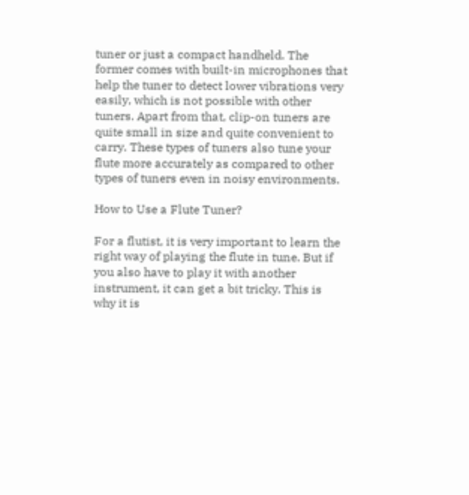tuner or just a compact handheld. The former comes with built-in microphones that help the tuner to detect lower vibrations very easily, which is not possible with other tuners. Apart from that, clip-on tuners are quite small in size and quite convenient to carry. These types of tuners also tune your flute more accurately as compared to other types of tuners even in noisy environments.

How to Use a Flute Tuner?

For a flutist, it is very important to learn the right way of playing the flute in tune. But if you also have to play it with another instrument, it can get a bit tricky. This is why it is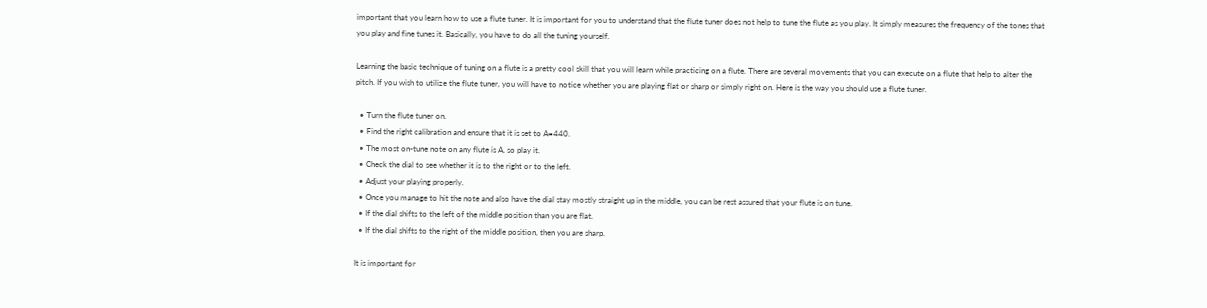important that you learn how to use a flute tuner. It is important for you to understand that the flute tuner does not help to tune the flute as you play. It simply measures the frequency of the tones that you play and fine tunes it. Basically, you have to do all the tuning yourself.

Learning the basic technique of tuning on a flute is a pretty cool skill that you will learn while practicing on a flute. There are several movements that you can execute on a flute that help to alter the pitch. If you wish to utilize the flute tuner, you will have to notice whether you are playing flat or sharp or simply right on. Here is the way you should use a flute tuner.

  • Turn the flute tuner on.
  • Find the right calibration and ensure that it is set to A=440.
  • The most on-tune note on any flute is A, so play it.
  • Check the dial to see whether it is to the right or to the left.
  • Adjust your playing properly.
  • Once you manage to hit the note and also have the dial stay mostly straight up in the middle, you can be rest assured that your flute is on tune.
  • If the dial shifts to the left of the middle position than you are flat.
  • If the dial shifts to the right of the middle position, then you are sharp.

It is important for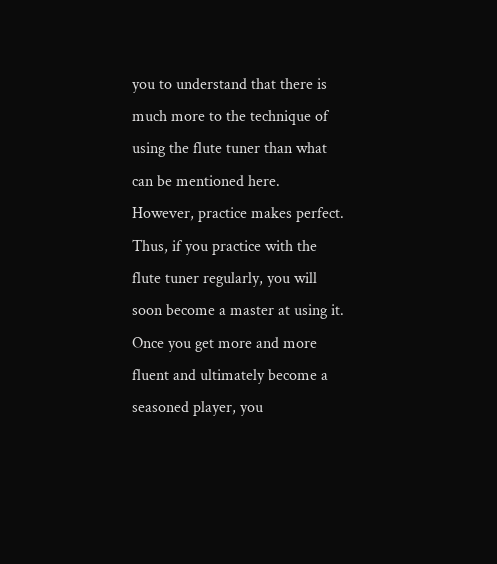you to understand that there is much more to the technique of using the flute tuner than what can be mentioned here. However, practice makes perfect. Thus, if you practice with the flute tuner regularly, you will soon become a master at using it. Once you get more and more fluent and ultimately become a seasoned player, you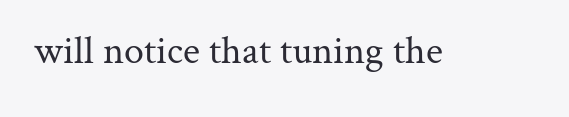will notice that tuning the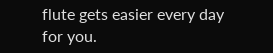flute gets easier every day for you.